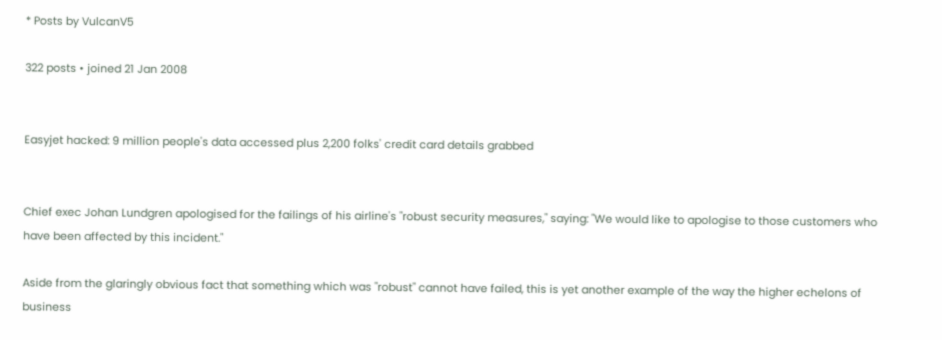* Posts by VulcanV5

322 posts • joined 21 Jan 2008


Easyjet hacked: 9 million people's data accessed plus 2,200 folks' credit card details grabbed


Chief exec Johan Lundgren apologised for the failings of his airline's "robust security measures," saying: "We would like to apologise to those customers who have been affected by this incident."

Aside from the glaringly obvious fact that something which was "robust" cannot have failed, this is yet another example of the way the higher echelons of business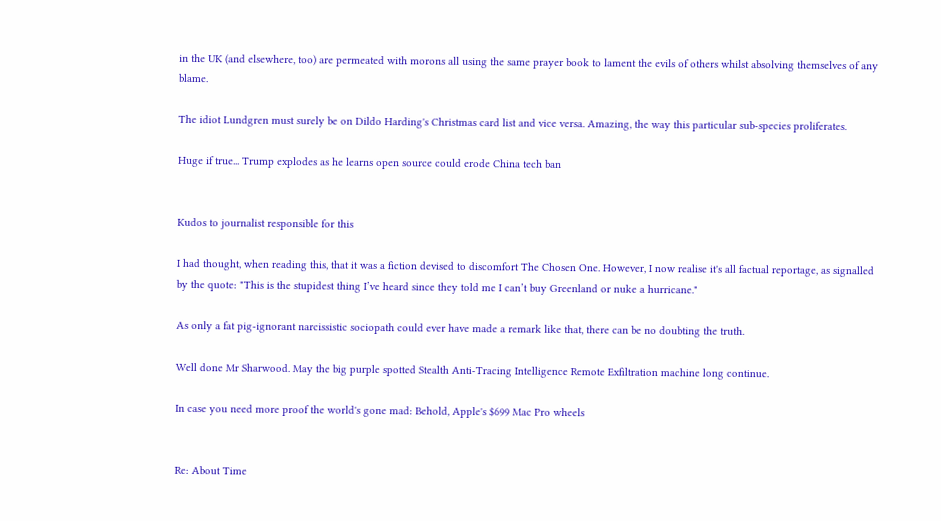in the UK (and elsewhere, too) are permeated with morons all using the same prayer book to lament the evils of others whilst absolving themselves of any blame.

The idiot Lundgren must surely be on Dildo Harding's Christmas card list and vice versa. Amazing, the way this particular sub-species proliferates.

Huge if true... Trump explodes as he learns open source could erode China tech ban


Kudos to journalist responsible for this

I had thought, when reading this, that it was a fiction devised to discomfort The Chosen One. However, I now realise it's all factual reportage, as signalled by the quote: "This is the stupidest thing I’ve heard since they told me I can’t buy Greenland or nuke a hurricane."

As only a fat pig-ignorant narcissistic sociopath could ever have made a remark like that, there can be no doubting the truth.

Well done Mr Sharwood. May the big purple spotted Stealth Anti-Tracing Intelligence Remote Exfiltration machine long continue.

In case you need more proof the world's gone mad: Behold, Apple's $699 Mac Pro wheels


Re: About Time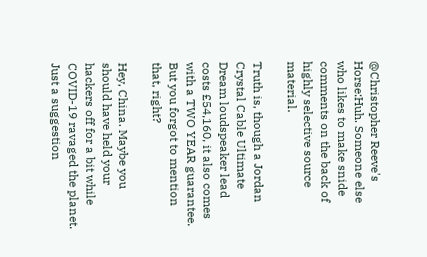@Christopher Reeve's Horse:Huh. Someone else who likes to make snide comments on the back of highly selective source material.

Truth is, though a Jordan Crystal Cable Ultimate Dream loudspeaker lead costs £54,160, it also comes with a TWO YEAR guarantee. But you forgot to mention that, right?

Hey, China. Maybe you should have held your hackers off for a bit while COVID-19 ravaged the planet. Just a suggestion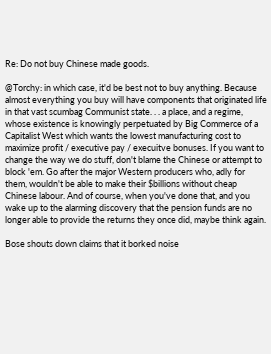Re: Do not buy Chinese made goods.

@Torchy: in which case, it'd be best not to buy anything. Because almost everything you buy will have components that originated life in that vast scumbag Communist state. . . a place, and a regime, whose existence is knowingly perpetuated by Big Commerce of a Capitalist West which wants the lowest manufacturing cost to maximize profit / executive pay / execuitve bonuses. If you want to change the way we do stuff, don't blame the Chinese or attempt to block 'em. Go after the major Western producers who, adly for them, wouldn't be able to make their $billions without cheap Chinese labour. And of course, when you've done that, and you wake up to the alarming discovery that the pension funds are no longer able to provide the returns they once did, maybe think again.

Bose shouts down claims that it borked noise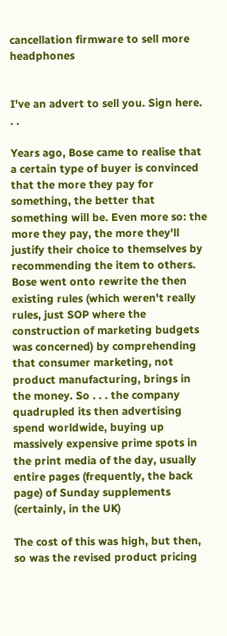cancellation firmware to sell more headphones


I've an advert to sell you. Sign here. . .

Years ago, Bose came to realise that a certain type of buyer is convinced that the more they pay for something, the better that something will be. Even more so: the more they pay, the more they'll justify their choice to themselves by recommending the item to others. Bose went onto rewrite the then existing rules (which weren't really rules, just SOP where the construction of marketing budgets was concerned) by comprehending that consumer marketing, not product manufacturing, brings in the money. So . . . the company quadrupled its then advertising spend worldwide, buying up massively expensive prime spots in the print media of the day, usually entire pages (frequently, the back page) of Sunday supplements (certainly, in the UK)

The cost of this was high, but then, so was the revised product pricing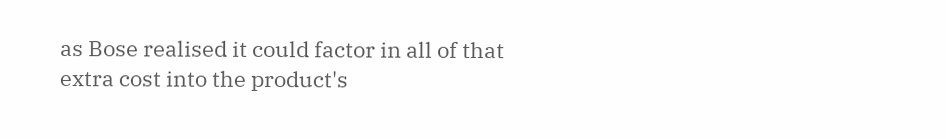as Bose realised it could factor in all of that extra cost into the product's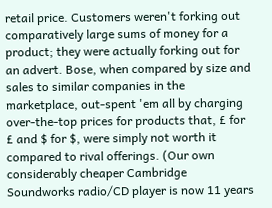retail price. Customers weren't forking out comparatively large sums of money for a product; they were actually forking out for an advert. Bose, when compared by size and sales to similar companies in the marketplace, out-spent 'em all by charging over-the-top prices for products that, £ for £ and $ for $, were simply not worth it compared to rival offerings. (Our own considerably cheaper Cambridge Soundworks radio/CD player is now 11 years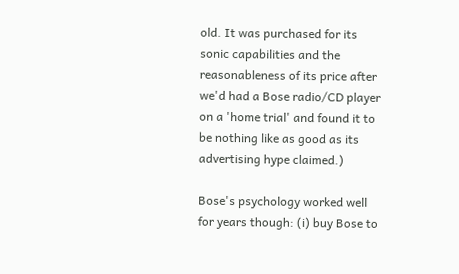old. It was purchased for its sonic capabilities and the reasonableness of its price after we'd had a Bose radio/CD player on a 'home trial' and found it to be nothing like as good as its advertising hype claimed.)

Bose's psychology worked well for years though: (i) buy Bose to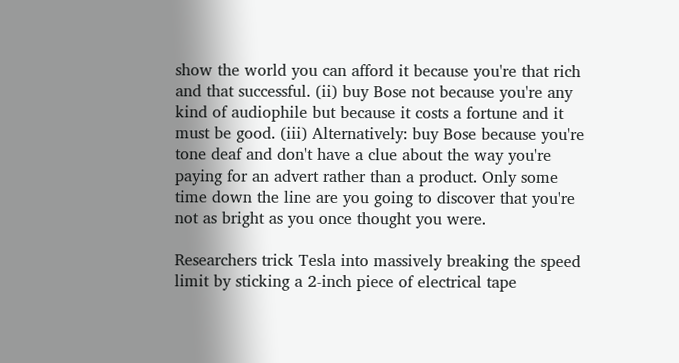show the world you can afford it because you're that rich and that successful. (ii) buy Bose not because you're any kind of audiophile but because it costs a fortune and it must be good. (iii) Alternatively: buy Bose because you're tone deaf and don't have a clue about the way you're paying for an advert rather than a product. Only some time down the line are you going to discover that you're not as bright as you once thought you were.

Researchers trick Tesla into massively breaking the speed limit by sticking a 2-inch piece of electrical tape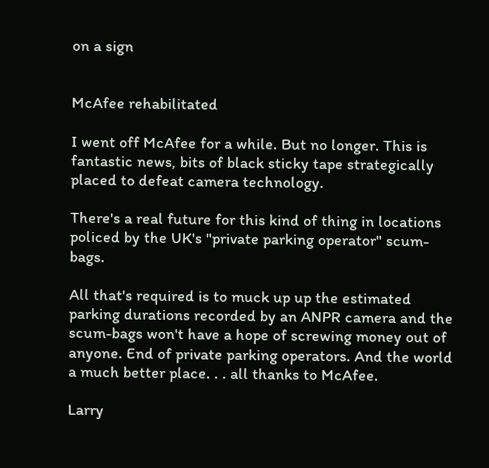on a sign


McAfee rehabilitated

I went off McAfee for a while. But no longer. This is fantastic news, bits of black sticky tape strategically placed to defeat camera technology.

There's a real future for this kind of thing in locations policed by the UK's "private parking operator" scum-bags.

All that's required is to muck up up the estimated parking durations recorded by an ANPR camera and the scum-bags won't have a hope of screwing money out of anyone. End of private parking operators. And the world a much better place. . . all thanks to McAfee.

Larry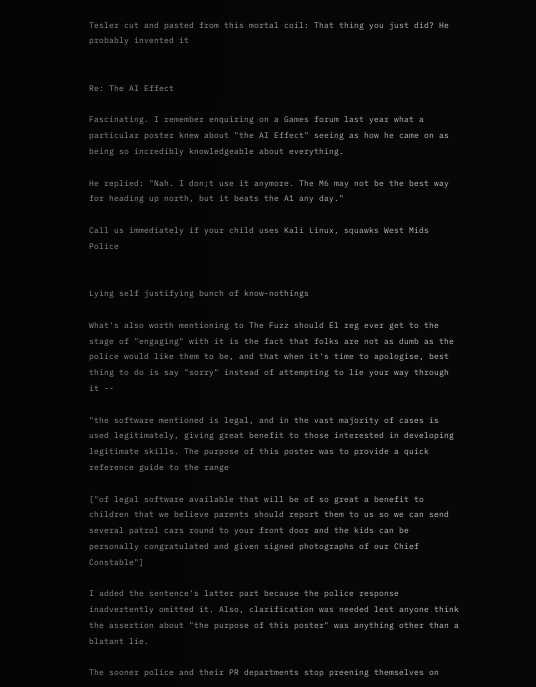Tesler cut and pasted from this mortal coil: That thing you just did? He probably invented it


Re: The AI Effect

Fascinating. I remember enquiring on a Games forum last year what a particular poster knew about "the AI Effect" seeing as how he came on as being so incredibly knowledgeable about everything.

He replied: "Nah. I don;t use it anymore. The M6 may not be the best way for heading up north, but it beats the A1 any day."

Call us immediately if your child uses Kali Linux, squawks West Mids Police


Lying self justifying bunch of know-nothings

What's also worth mentioning to The Fuzz should El reg ever get to the stage of "engaging" with it is the fact that folks are not as dumb as the police would like them to be, and that when it's time to apologise, best thing to do is say "sorry" instead of attempting to lie your way through it --

"the software mentioned is legal, and in the vast majority of cases is used legitimately, giving great benefit to those interested in developing legitimate skills. The purpose of this poster was to provide a quick reference guide to the range

["of legal software available that will be of so great a benefit to children that we believe parents should report them to us so we can send several patrol cars round to your front door and the kids can be personally congratulated and given signed photographs of our Chief Constable"]

I added the sentence's latter part because the police response inadvertently omitted it. Also, clarification was needed lest anyone think the assertion about "the purpose of this poster" was anything other than a blatant lie.

The sooner police and their PR departments stop preening themselves on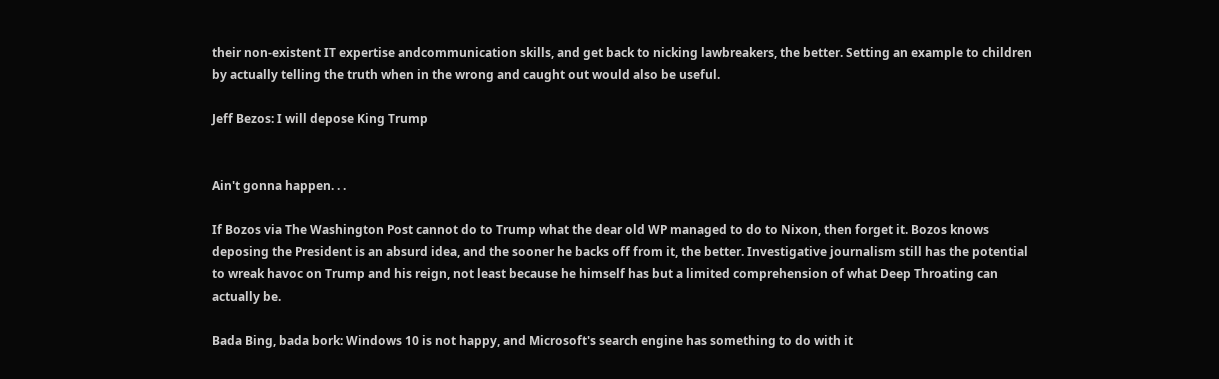their non-existent IT expertise andcommunication skills, and get back to nicking lawbreakers, the better. Setting an example to children by actually telling the truth when in the wrong and caught out would also be useful.

Jeff Bezos: I will depose King Trump


Ain't gonna happen. . .

If Bozos via The Washington Post cannot do to Trump what the dear old WP managed to do to Nixon, then forget it. Bozos knows deposing the President is an absurd idea, and the sooner he backs off from it, the better. Investigative journalism still has the potential to wreak havoc on Trump and his reign, not least because he himself has but a limited comprehension of what Deep Throating can actually be.

Bada Bing, bada bork: Windows 10 is not happy, and Microsoft's search engine has something to do with it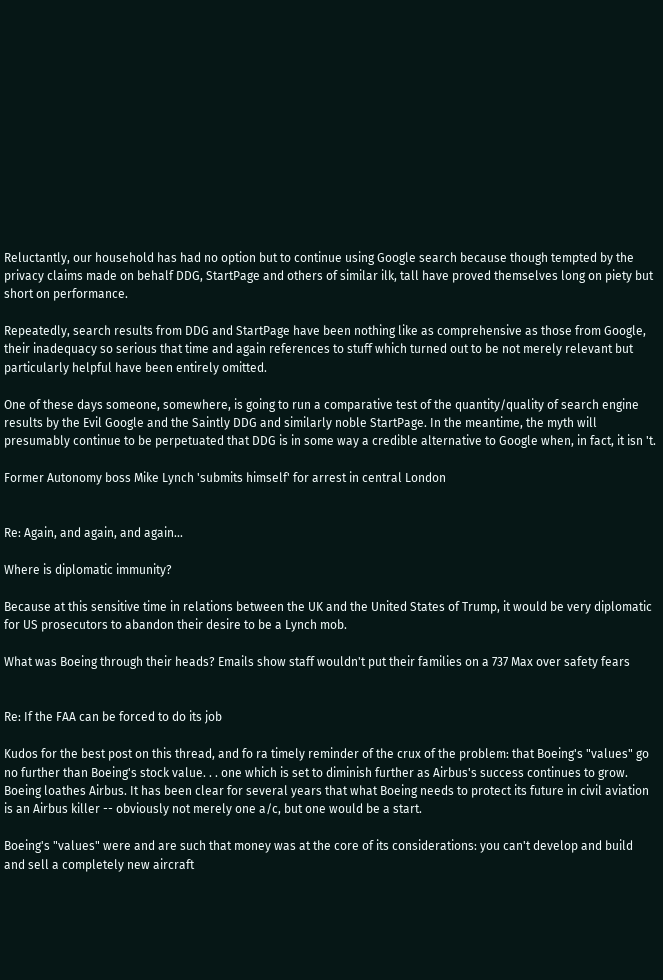Reluctantly, our household has had no option but to continue using Google search because though tempted by the privacy claims made on behalf DDG, StartPage and others of similar ilk, tall have proved themselves long on piety but short on performance.

Repeatedly, search results from DDG and StartPage have been nothing like as comprehensive as those from Google, their inadequacy so serious that time and again references to stuff which turned out to be not merely relevant but particularly helpful have been entirely omitted.

One of these days someone, somewhere, is going to run a comparative test of the quantity/quality of search engine results by the Evil Google and the Saintly DDG and similarly noble StartPage. In the meantime, the myth will presumably continue to be perpetuated that DDG is in some way a credible alternative to Google when, in fact, it isn 't.

Former Autonomy boss Mike Lynch 'submits himself' for arrest in central London


Re: Again, and again, and again...

Where is diplomatic immunity?

Because at this sensitive time in relations between the UK and the United States of Trump, it would be very diplomatic for US prosecutors to abandon their desire to be a Lynch mob.

What was Boeing through their heads? Emails show staff wouldn't put their families on a 737 Max over safety fears


Re: If the FAA can be forced to do its job

Kudos for the best post on this thread, and fo ra timely reminder of the crux of the problem: that Boeing's "values" go no further than Boeing's stock value. . . one which is set to diminish further as Airbus's success continues to grow. Boeing loathes Airbus. It has been clear for several years that what Boeing needs to protect its future in civil aviation is an Airbus killer -- obviously not merely one a/c, but one would be a start.

Boeing's "values" were and are such that money was at the core of its considerations: you can't develop and build and sell a completely new aircraft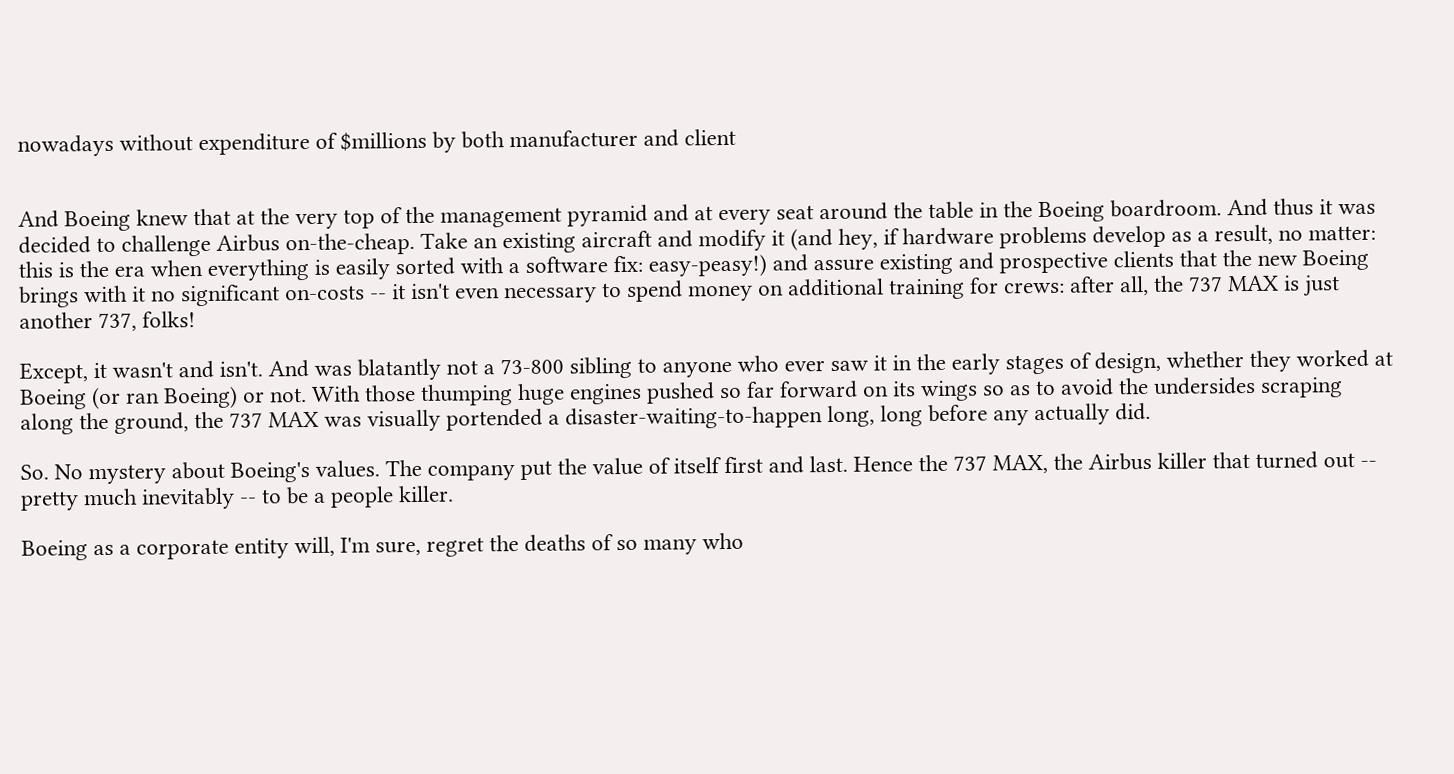nowadays without expenditure of $millions by both manufacturer and client


And Boeing knew that at the very top of the management pyramid and at every seat around the table in the Boeing boardroom. And thus it was decided to challenge Airbus on-the-cheap. Take an existing aircraft and modify it (and hey, if hardware problems develop as a result, no matter: this is the era when everything is easily sorted with a software fix: easy-peasy!) and assure existing and prospective clients that the new Boeing brings with it no significant on-costs -- it isn't even necessary to spend money on additional training for crews: after all, the 737 MAX is just another 737, folks!

Except, it wasn't and isn't. And was blatantly not a 73-800 sibling to anyone who ever saw it in the early stages of design, whether they worked at Boeing (or ran Boeing) or not. With those thumping huge engines pushed so far forward on its wings so as to avoid the undersides scraping along the ground, the 737 MAX was visually portended a disaster-waiting-to-happen long, long before any actually did.

So. No mystery about Boeing's values. The company put the value of itself first and last. Hence the 737 MAX, the Airbus killer that turned out -- pretty much inevitably -- to be a people killer.

Boeing as a corporate entity will, I'm sure, regret the deaths of so many who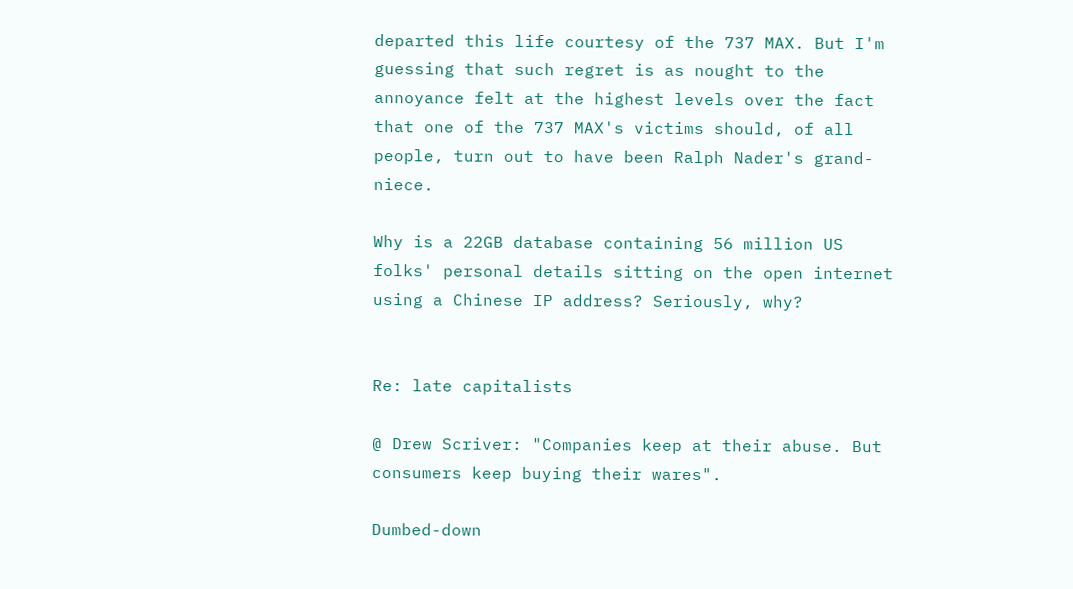departed this life courtesy of the 737 MAX. But I'm guessing that such regret is as nought to the annoyance felt at the highest levels over the fact that one of the 737 MAX's victims should, of all people, turn out to have been Ralph Nader's grand-niece.

Why is a 22GB database containing 56 million US folks' personal details sitting on the open internet using a Chinese IP address? Seriously, why?


Re: late capitalists

@ Drew Scriver: "Companies keep at their abuse. But consumers keep buying their wares".

Dumbed-down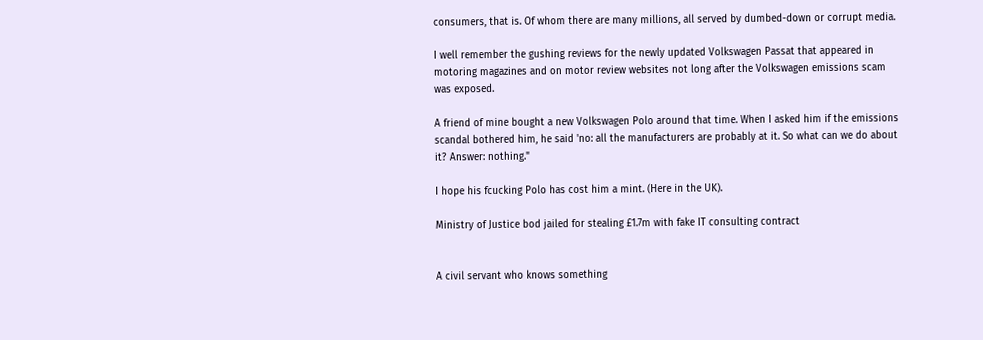consumers, that is. Of whom there are many millions, all served by dumbed-down or corrupt media.

I well remember the gushing reviews for the newly updated Volkswagen Passat that appeared in motoring magazines and on motor review websites not long after the Volkswagen emissions scam was exposed.

A friend of mine bought a new Volkswagen Polo around that time. When I asked him if the emissions scandal bothered him, he said 'no: all the manufacturers are probably at it. So what can we do about it? Answer: nothing."

I hope his fcucking Polo has cost him a mint. (Here in the UK).

Ministry of Justice bod jailed for stealing £1.7m with fake IT consulting contract


A civil servant who knows something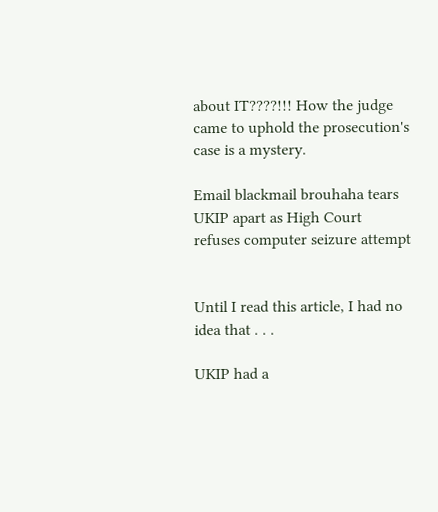about IT????!!! How the judge came to uphold the prosecution's case is a mystery.

Email blackmail brouhaha tears UKIP apart as High Court refuses computer seizure attempt


Until I read this article, I had no idea that . . .

UKIP had a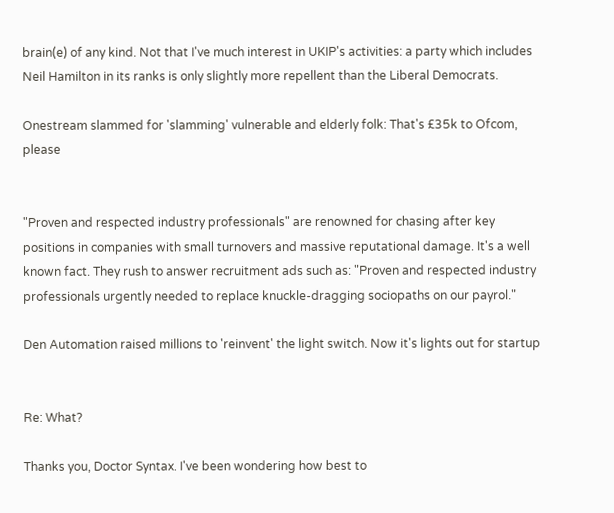brain(e) of any kind. Not that I've much interest in UKIP's activities: a party which includes Neil Hamilton in its ranks is only slightly more repellent than the Liberal Democrats.

Onestream slammed for 'slamming' vulnerable and elderly folk: That's £35k to Ofcom, please


"Proven and respected industry professionals" are renowned for chasing after key positions in companies with small turnovers and massive reputational damage. It's a well known fact. They rush to answer recruitment ads such as: "Proven and respected industry professionals urgently needed to replace knuckle-dragging sociopaths on our payrol."

Den Automation raised millions to 'reinvent' the light switch. Now it's lights out for startup


Re: What?

Thanks you, Doctor Syntax. I've been wondering how best to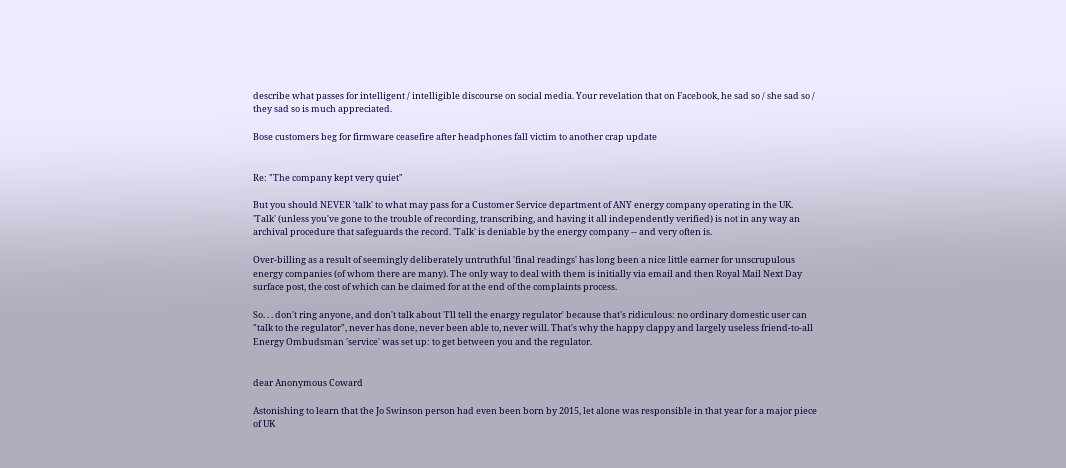describe what passes for intelligent / intelligible discourse on social media. Your revelation that on Facebook, he sad so / she sad so / they sad so is much appreciated.

Bose customers beg for firmware ceasefire after headphones fall victim to another crap update


Re: "The company kept very quiet"

But you should NEVER 'talk' to what may pass for a Customer Service department of ANY energy company operating in the UK. 'Talk' (unless you've gone to the trouble of recording, transcribing, and having it all independently verified) is not in any way an archival procedure that safeguards the record. 'Talk' is deniable by the energy company -- and very often is.

Over-billing as a result of seemingly deliberately untruthful 'final readings' has long been a nice little earner for unscrupulous energy companies (of whom there are many). The only way to deal with them is initially via email and then Royal Mail Next Day surface post, the cost of which can be claimed for at the end of the complaints process.

So. . . don't ring anyone, and don't talk about 'I'll tell the enargy regulator' because that's ridiculous: no ordinary domestic user can "talk to the regulator", never has done, never been able to, never will. That's why the happy clappy and largely useless friend-to-all Energy Ombudsman 'service' was set up: to get between you and the regulator.


dear Anonymous Coward

Astonishing to learn that the Jo Swinson person had even been born by 2015, let alone was responsible in that year for a major piece of UK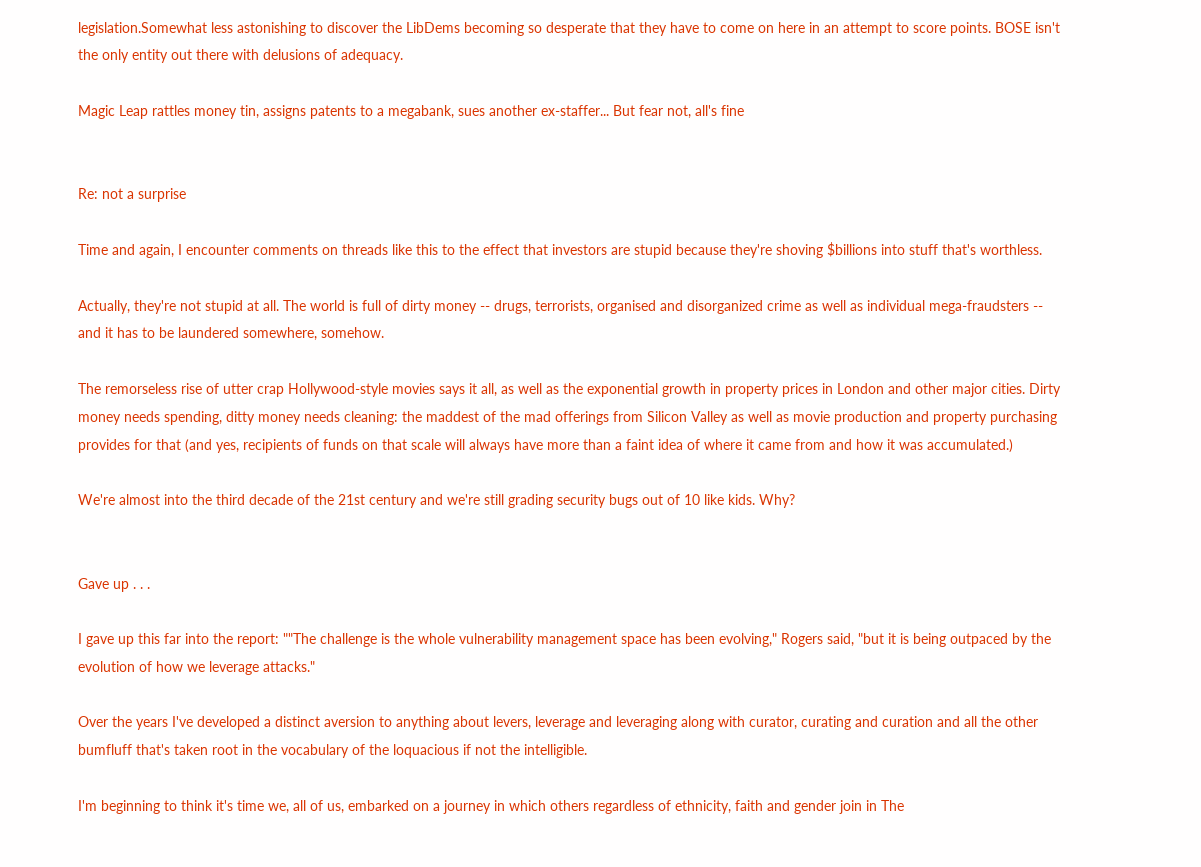legislation.Somewhat less astonishing to discover the LibDems becoming so desperate that they have to come on here in an attempt to score points. BOSE isn't the only entity out there with delusions of adequacy.

Magic Leap rattles money tin, assigns patents to a megabank, sues another ex-staffer... But fear not, all's fine


Re: not a surprise

Time and again, I encounter comments on threads like this to the effect that investors are stupid because they're shoving $billions into stuff that's worthless.

Actually, they're not stupid at all. The world is full of dirty money -- drugs, terrorists, organised and disorganized crime as well as individual mega-fraudsters -- and it has to be laundered somewhere, somehow.

The remorseless rise of utter crap Hollywood-style movies says it all, as well as the exponential growth in property prices in London and other major cities. Dirty money needs spending, ditty money needs cleaning: the maddest of the mad offerings from Silicon Valley as well as movie production and property purchasing provides for that (and yes, recipients of funds on that scale will always have more than a faint idea of where it came from and how it was accumulated.)

We're almost into the third decade of the 21st century and we're still grading security bugs out of 10 like kids. Why?


Gave up . . .

I gave up this far into the report: ""The challenge is the whole vulnerability management space has been evolving," Rogers said, "but it is being outpaced by the evolution of how we leverage attacks."

Over the years I've developed a distinct aversion to anything about levers, leverage and leveraging along with curator, curating and curation and all the other bumfluff that's taken root in the vocabulary of the loquacious if not the intelligible.

I'm beginning to think it's time we, all of us, embarked on a journey in which others regardless of ethnicity, faith and gender join in The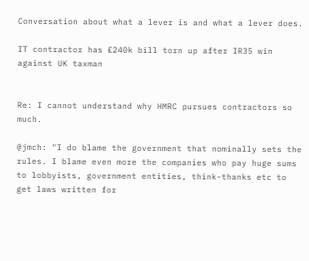Conversation about what a lever is and what a lever does.

IT contractor has £240k bill torn up after IR35 win against UK taxman


Re: I cannot understand why HMRC pursues contractors so much.

@jmch: "I do blame the government that nominally sets the rules. I blame even more the companies who pay huge sums to lobbyists, government entities, think-thanks etc to get laws written for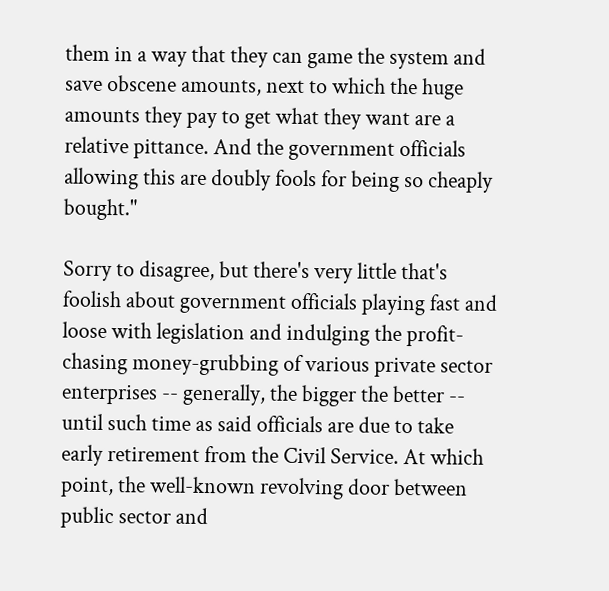them in a way that they can game the system and save obscene amounts, next to which the huge amounts they pay to get what they want are a relative pittance. And the government officials allowing this are doubly fools for being so cheaply bought."

Sorry to disagree, but there's very little that's foolish about government officials playing fast and loose with legislation and indulging the profit-chasing money-grubbing of various private sector enterprises -- generally, the bigger the better -- until such time as said officials are due to take early retirement from the Civil Service. At which point, the well-known revolving door between public sector and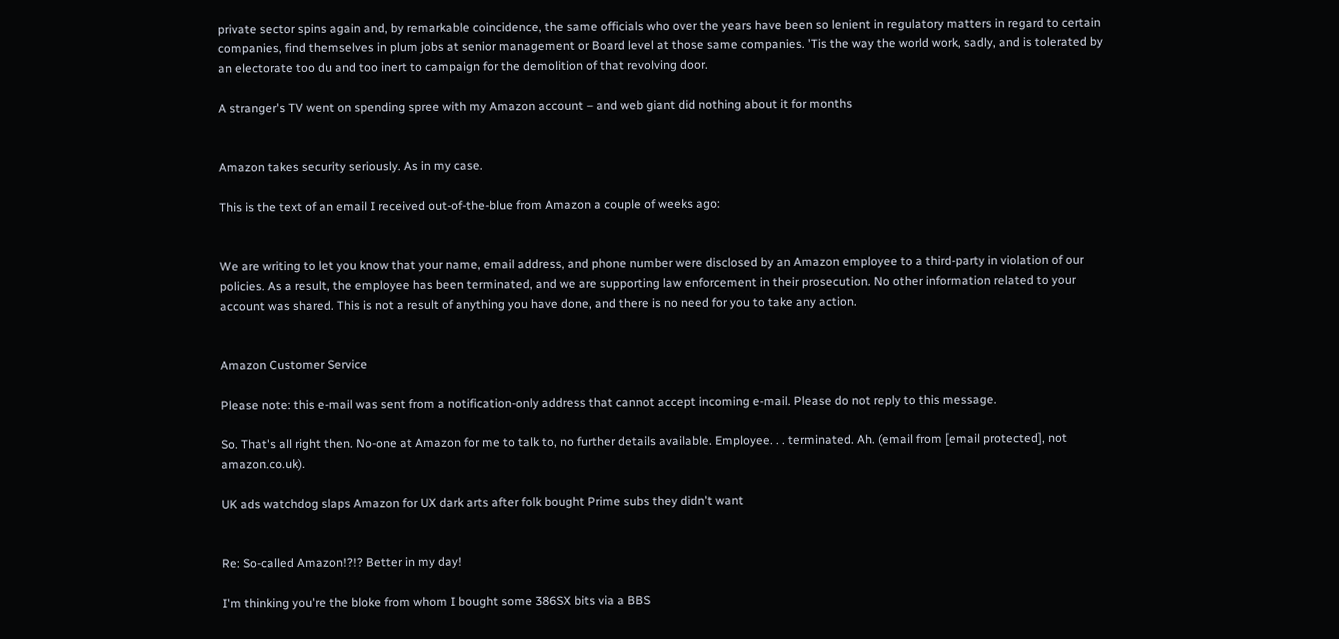private sector spins again and, by remarkable coincidence, the same officials who over the years have been so lenient in regulatory matters in regard to certain companies, find themselves in plum jobs at senior management or Board level at those same companies. 'Tis the way the world work, sadly, and is tolerated by an electorate too du and too inert to campaign for the demolition of that revolving door.

A stranger's TV went on spending spree with my Amazon account – and web giant did nothing about it for months


Amazon takes security seriously. As in my case.

This is the text of an email I received out-of-the-blue from Amazon a couple of weeks ago:


We are writing to let you know that your name, email address, and phone number were disclosed by an Amazon employee to a third-party in violation of our policies. As a result, the employee has been terminated, and we are supporting law enforcement in their prosecution. No other information related to your account was shared. This is not a result of anything you have done, and there is no need for you to take any action.


Amazon Customer Service

Please note: this e-mail was sent from a notification-only address that cannot accept incoming e-mail. Please do not reply to this message.

So. That's all right then. No-one at Amazon for me to talk to, no further details available. Employee. . . terminated. Ah. (email from [email protected], not amazon.co.uk).

UK ads watchdog slaps Amazon for UX dark arts after folk bought Prime subs they didn't want


Re: So-called Amazon!?!? Better in my day!

I'm thinking you're the bloke from whom I bought some 386SX bits via a BBS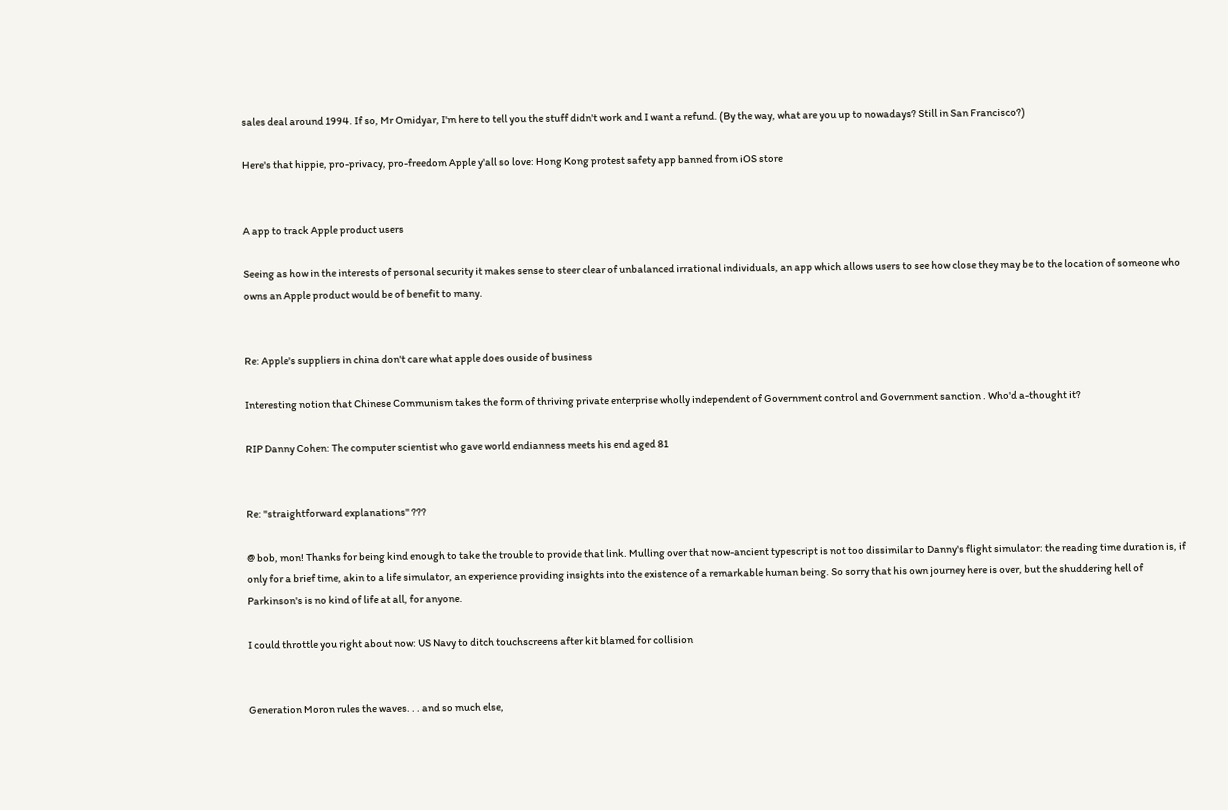sales deal around 1994. If so, Mr Omidyar, I'm here to tell you the stuff didn't work and I want a refund. (By the way, what are you up to nowadays? Still in San Francisco?)

Here's that hippie, pro-privacy, pro-freedom Apple y'all so love: Hong Kong protest safety app banned from iOS store


A app to track Apple product users

Seeing as how in the interests of personal security it makes sense to steer clear of unbalanced irrational individuals, an app which allows users to see how close they may be to the location of someone who owns an Apple product would be of benefit to many.


Re: Apple's suppliers in china don't care what apple does ouside of business

Interesting notion that Chinese Communism takes the form of thriving private enterprise wholly independent of Government control and Government sanction . Who'd a-thought it?

RIP Danny Cohen: The computer scientist who gave world endianness meets his end aged 81


Re: "straightforward explanations" ???

@ bob, mon! Thanks for being kind enough to take the trouble to provide that link. Mulling over that now-ancient typescript is not too dissimilar to Danny's flight simulator: the reading time duration is, if only for a brief time, akin to a life simulator, an experience providing insights into the existence of a remarkable human being. So sorry that his own journey here is over, but the shuddering hell of Parkinson's is no kind of life at all, for anyone.

I could throttle you right about now: US Navy to ditch touchscreens after kit blamed for collision


Generation Moron rules the waves. . . and so much else,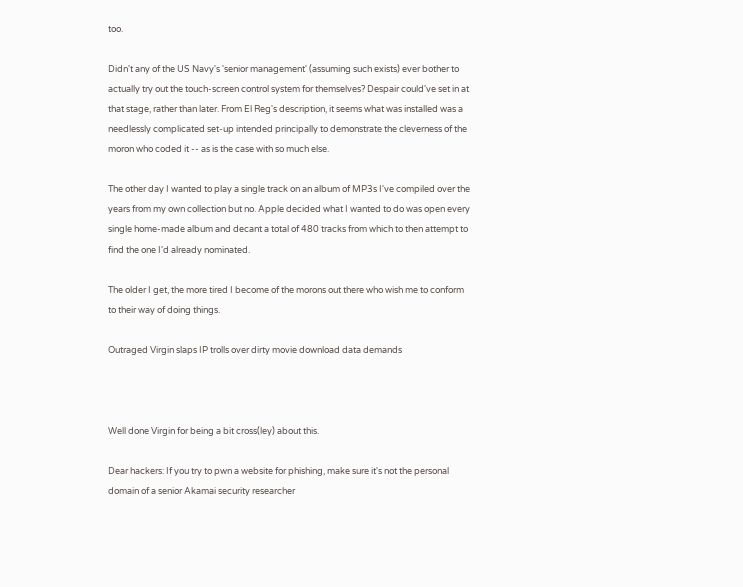too.

Didn't any of the US Navy's 'senior management' (assuming such exists) ever bother to actually try out the touch-screen control system for themselves? Despair could've set in at that stage, rather than later. From El Reg's description, it seems what was installed was a needlessly complicated set-up intended principally to demonstrate the cleverness of the moron who coded it -- as is the case with so much else.

The other day I wanted to play a single track on an album of MP3s I've compiled over the years from my own collection but no. Apple decided what I wanted to do was open every single home-made album and decant a total of 480 tracks from which to then attempt to find the one I'd already nominated.

The older I get, the more tired I become of the morons out there who wish me to conform to their way of doing things.

Outraged Virgin slaps IP trolls over dirty movie download data demands



Well done Virgin for being a bit cross(ley) about this.

Dear hackers: If you try to pwn a website for phishing, make sure it's not the personal domain of a senior Akamai security researcher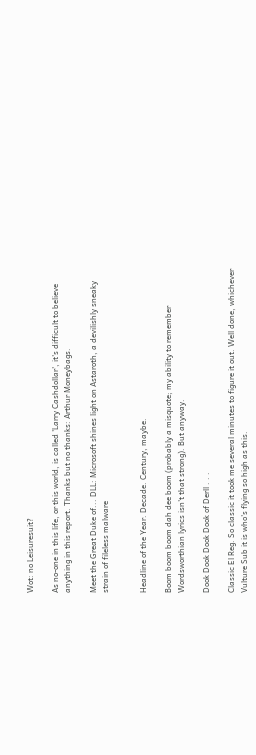Wot: no Leisuresuit?

As no-one in this life, or this world, is called 'Larry Cashdollar', it's difficult to believe anything in this report. Thanks but no thanks: Arthur Moneybags.

Meet the Great Duke of... DLL: Microsoft shines light on Astaroth, a devilishly sneaky strain of fileless malware


Headline of the Year. Decade. Century, maybe.

Boom boom boom dah dee boom (probably a misquote; my ability to remember Wordsworthian lyrics isn't that strong). But anyway.

Dook Dook Dook Dook of Derll . . .

Classic El Reg. So classic it took me several minutes to figure it out. Well done, whichever Vulture Sub it is who's flying so high as this.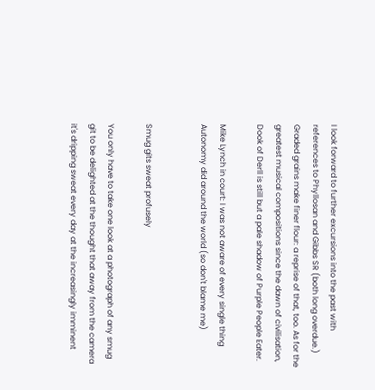I look forward to further excursions into the past with references to Phyllosan and Gibbs SR (both long overdue.) Graded grains make finer flour: a reprise of that, too. As for the greatest musical compositions since the dawn of civilisation, Dook of Derll is still but a pale shadow of Purple People Eater.

Mike Lynch in court: I was not aware of every single thing Autonomy did around the world (so don't blame me)


Smug gits sweat profusely

You only have to take one look at a photograph of any smug git to be delighted at the thought that away from the camera it's dripping sweat every day at the increasingly imminent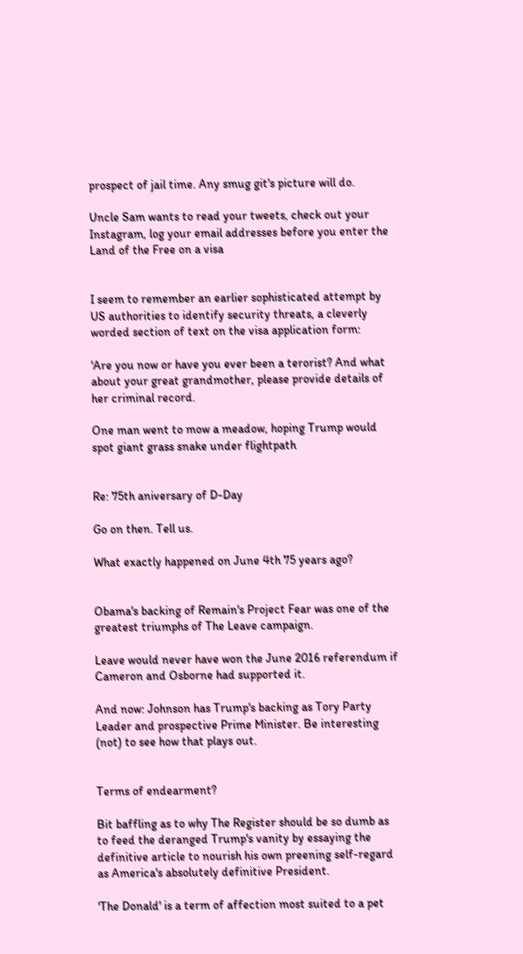prospect of jail time. Any smug git's picture will do.

Uncle Sam wants to read your tweets, check out your Instagram, log your email addresses before you enter the Land of the Free on a visa


I seem to remember an earlier sophisticated attempt by US authorities to identify security threats, a cleverly worded section of text on the visa application form:

'Are you now or have you ever been a terorist? And what about your great grandmother, please provide details of her criminal record.

One man went to mow a meadow, hoping Trump would spot giant grass snake under flightpath


Re: 75th aniversary of D-Day

Go on then. Tell us.

What exactly happened on June 4th 75 years ago?


Obama's backing of Remain's Project Fear was one of the greatest triumphs of The Leave campaign.

Leave would never have won the June 2016 referendum if Cameron and Osborne had supported it.

And now: Johnson has Trump's backing as Tory Party Leader and prospective Prime Minister. Be interesting (not) to see how that plays out.


Terms of endearment?

Bit baffling as to why The Register should be so dumb as to feed the deranged Trump's vanity by essaying the definitive article to nourish his own preening self-regard as America's absolutely definitive President.

'The Donald' is a term of affection most suited to a pet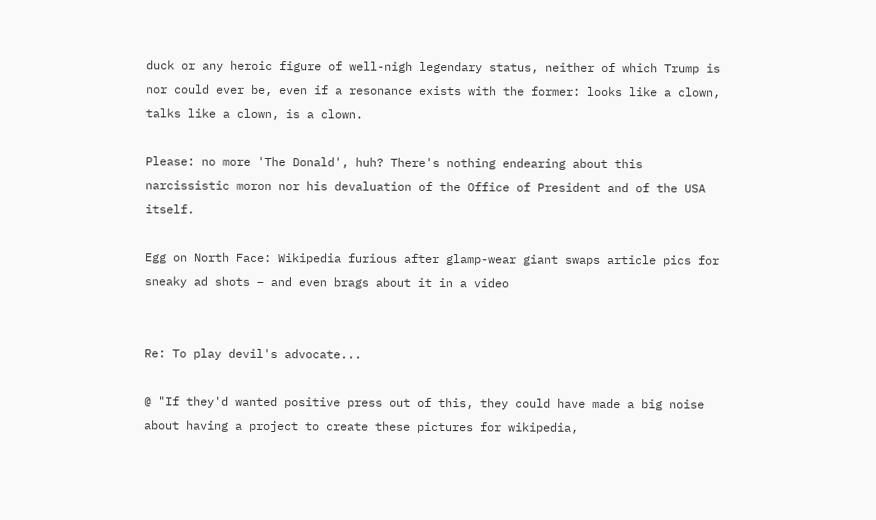duck or any heroic figure of well-nigh legendary status, neither of which Trump is nor could ever be, even if a resonance exists with the former: looks like a clown, talks like a clown, is a clown.

Please: no more 'The Donald', huh? There's nothing endearing about this narcissistic moron nor his devaluation of the Office of President and of the USA itself.

Egg on North Face: Wikipedia furious after glamp-wear giant swaps article pics for sneaky ad shots – and even brags about it in a video


Re: To play devil's advocate...

@ "If they'd wanted positive press out of this, they could have made a big noise about having a project to create these pictures for wikipedia,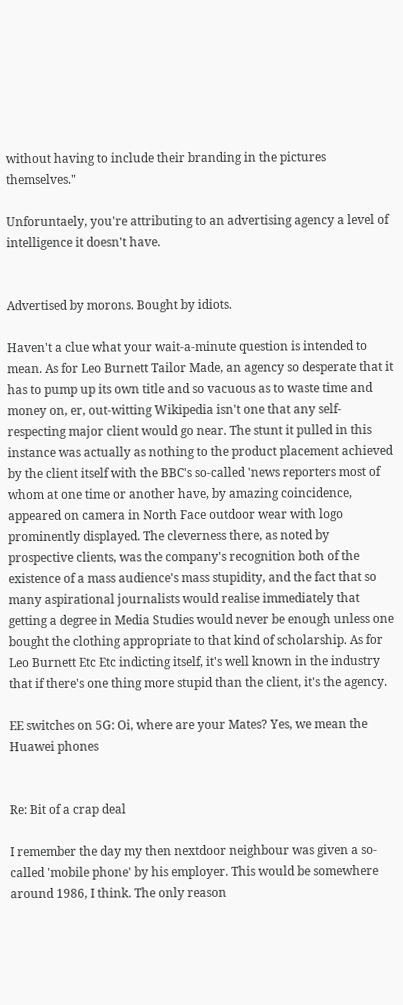without having to include their branding in the pictures themselves."

Unforuntaely, you're attributing to an advertising agency a level of intelligence it doesn't have.


Advertised by morons. Bought by idiots.

Haven't a clue what your wait-a-minute question is intended to mean. As for Leo Burnett Tailor Made, an agency so desperate that it has to pump up its own title and so vacuous as to waste time and money on, er, out-witting Wikipedia isn't one that any self-respecting major client would go near. The stunt it pulled in this instance was actually as nothing to the product placement achieved by the client itself with the BBC's so-called 'news reporters most of whom at one time or another have, by amazing coincidence, appeared on camera in North Face outdoor wear with logo prominently displayed. The cleverness there, as noted by prospective clients, was the company's recognition both of the existence of a mass audience's mass stupidity, and the fact that so many aspirational journalists would realise immediately that getting a degree in Media Studies would never be enough unless one bought the clothing appropriate to that kind of scholarship. As for Leo Burnett Etc Etc indicting itself, it's well known in the industry that if there's one thing more stupid than the client, it's the agency.

EE switches on 5G: Oi, where are your Mates? Yes, we mean the Huawei phones


Re: Bit of a crap deal

I remember the day my then nextdoor neighbour was given a so-called 'mobile phone' by his employer. This would be somewhere around 1986, I think. The only reason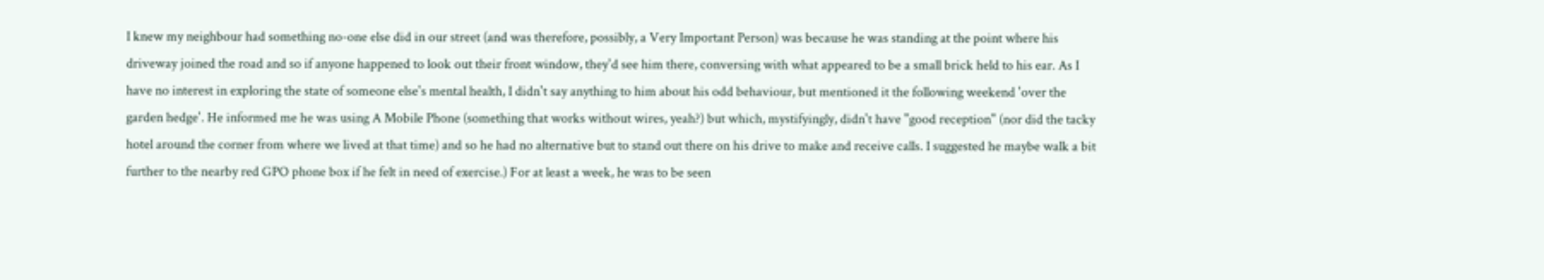I knew my neighbour had something no-one else did in our street (and was therefore, possibly, a Very Important Person) was because he was standing at the point where his driveway joined the road and so if anyone happened to look out their front window, they'd see him there, conversing with what appeared to be a small brick held to his ear. As I have no interest in exploring the state of someone else's mental health, I didn't say anything to him about his odd behaviour, but mentioned it the following weekend 'over the garden hedge'. He informed me he was using A Mobile Phone (something that works without wires, yeah?) but which, mystifyingly, didn't have "good reception" (nor did the tacky hotel around the corner from where we lived at that time) and so he had no alternative but to stand out there on his drive to make and receive calls. I suggested he maybe walk a bit further to the nearby red GPO phone box if he felt in need of exercise.) For at least a week, he was to be seen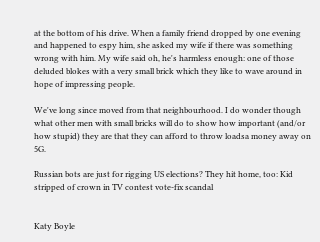at the bottom of his drive. When a family friend dropped by one evening and happened to espy him, she asked my wife if there was something wrong with him. My wife said oh, he's harmless enough: one of those deluded blokes with a very small brick which they like to wave around in hope of impressing people.

We've long since moved from that neighbourhood. I do wonder though what other men with small bricks will do to show how important (and/or how stupid) they are that they can afford to throw loadsa money away on 5G.

Russian bots are just for rigging US elections? They hit home, too: Kid stripped of crown in TV contest vote-fix scandal


Katy Boyle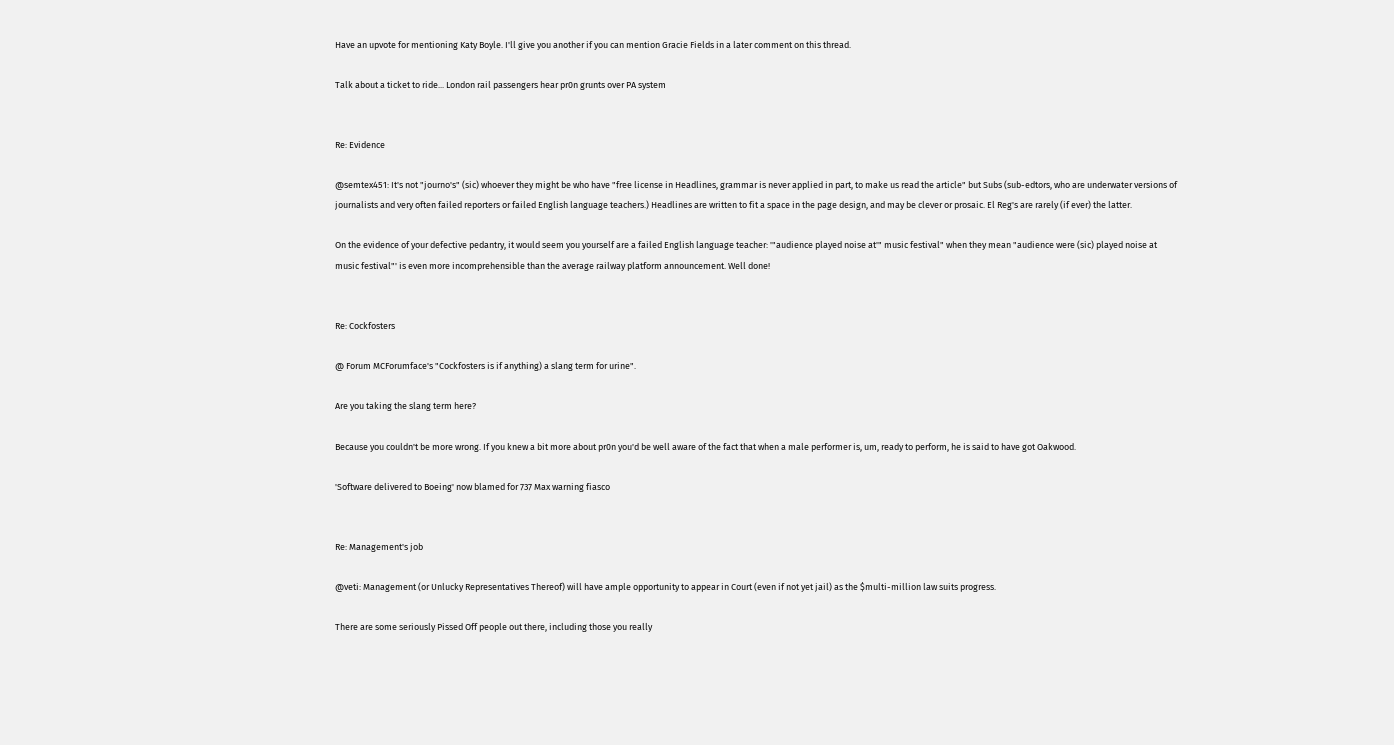Have an upvote for mentioning Katy Boyle. I'll give you another if you can mention Gracie Fields in a later comment on this thread.

Talk about a ticket to ride... London rail passengers hear pr0n grunts over PA system


Re: Evidence

@semtex451: It's not "journo's" (sic) whoever they might be who have "free license in Headlines, grammar is never applied in part, to make us read the article" but Subs (sub-edtors, who are underwater versions of journalists and very often failed reporters or failed English language teachers.) Headlines are written to fit a space in the page design, and may be clever or prosaic. El Reg's are rarely (if ever) the latter.

On the evidence of your defective pedantry, it would seem you yourself are a failed English language teacher: '"audience played noise at'" music festival" when they mean "audience were (sic) played noise at music festival"' is even more incomprehensible than the average railway platform announcement. Well done!


Re: Cockfosters

@ Forum MCForumface's "Cockfosters is if anything) a slang term for urine".

Are you taking the slang term here?

Because you couldn't be more wrong. If you knew a bit more about pr0n you'd be well aware of the fact that when a male performer is, um, ready to perform, he is said to have got Oakwood.

'Software delivered to Boeing' now blamed for 737 Max warning fiasco


Re: Management's job

@veti: Management (or Unlucky Representatives Thereof) will have ample opportunity to appear in Court (even if not yet jail) as the $multi-million law suits progress.

There are some seriously Pissed Off people out there, including those you really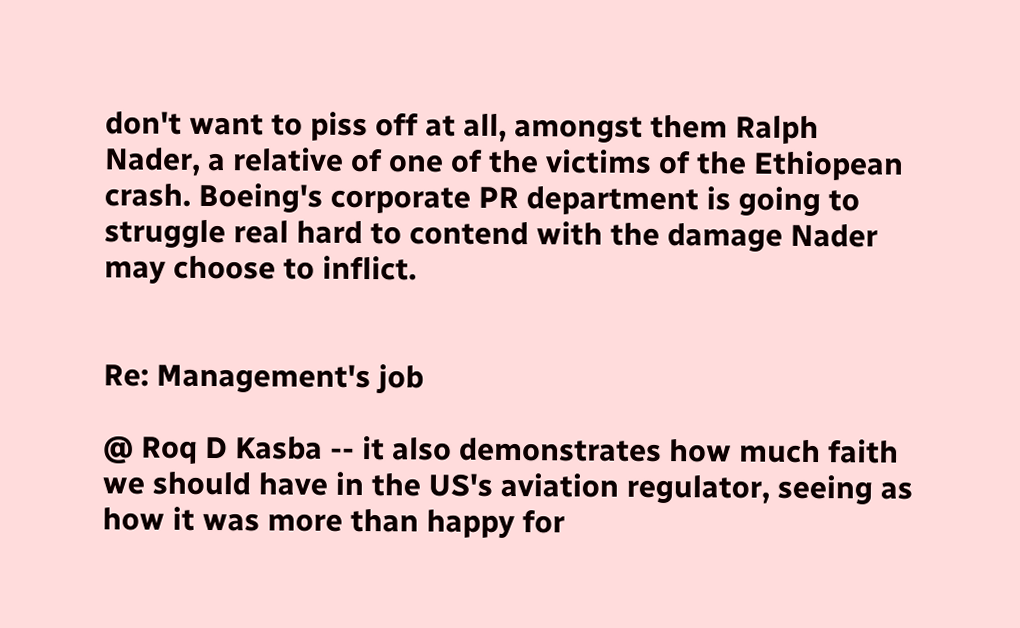don't want to piss off at all, amongst them Ralph Nader, a relative of one of the victims of the Ethiopean crash. Boeing's corporate PR department is going to struggle real hard to contend with the damage Nader may choose to inflict.


Re: Management's job

@ Roq D Kasba -- it also demonstrates how much faith we should have in the US's aviation regulator, seeing as how it was more than happy for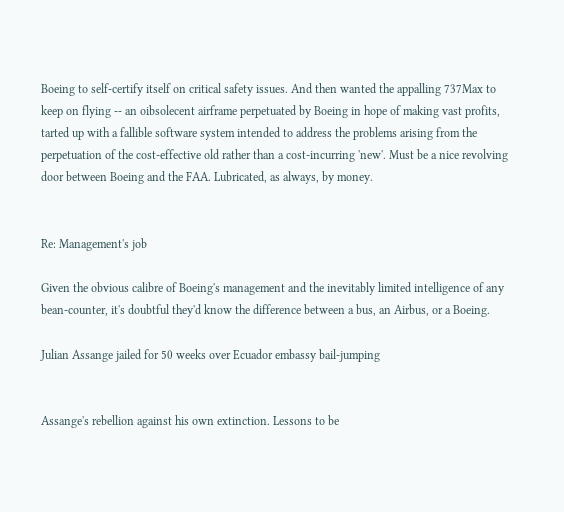Boeing to self-certify itself on critical safety issues. And then wanted the appalling 737Max to keep on flying -- an oibsolecent airframe perpetuated by Boeing in hope of making vast profits, tarted up with a fallible software system intended to address the problems arising from the perpetuation of the cost-effective old rather than a cost-incurring 'new'. Must be a nice revolving door between Boeing and the FAA. Lubricated, as always, by money.


Re: Management's job

Given the obvious calibre of Boeing's management and the inevitably limited intelligence of any bean-counter, it's doubtful they'd know the difference between a bus, an Airbus, or a Boeing.

Julian Assange jailed for 50 weeks over Ecuador embassy bail-jumping


Assange's rebellion against his own extinction. Lessons to be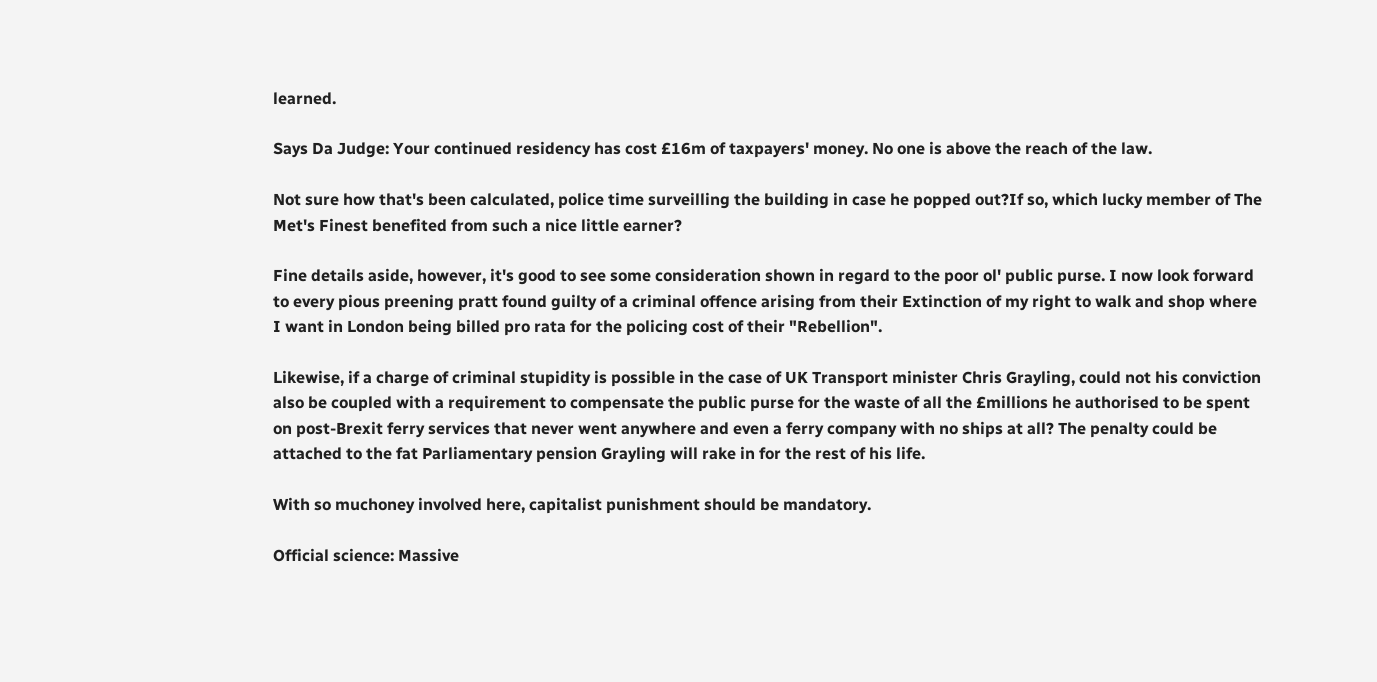learned.

Says Da Judge: Your continued residency has cost £16m of taxpayers' money. No one is above the reach of the law.

Not sure how that's been calculated, police time surveilling the building in case he popped out?If so, which lucky member of The Met's Finest benefited from such a nice little earner?

Fine details aside, however, it's good to see some consideration shown in regard to the poor ol' public purse. I now look forward to every pious preening pratt found guilty of a criminal offence arising from their Extinction of my right to walk and shop where I want in London being billed pro rata for the policing cost of their "Rebellion".

Likewise, if a charge of criminal stupidity is possible in the case of UK Transport minister Chris Grayling, could not his conviction also be coupled with a requirement to compensate the public purse for the waste of all the £millions he authorised to be spent on post-Brexit ferry services that never went anywhere and even a ferry company with no ships at all? The penalty could be attached to the fat Parliamentary pension Grayling will rake in for the rest of his life.

With so muchoney involved here, capitalist punishment should be mandatory.

Official science: Massive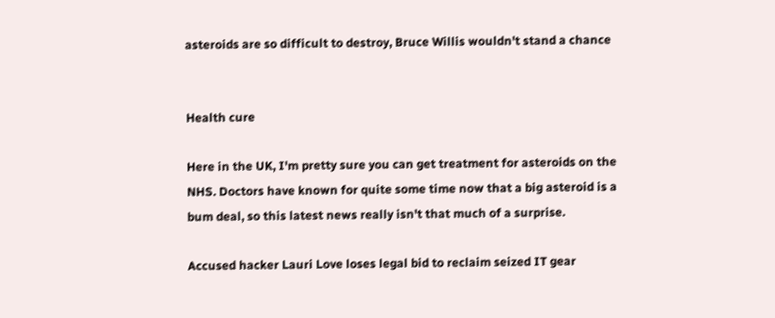asteroids are so difficult to destroy, Bruce Willis wouldn't stand a chance


Health cure

Here in the UK, I'm pretty sure you can get treatment for asteroids on the NHS. Doctors have known for quite some time now that a big asteroid is a bum deal, so this latest news really isn't that much of a surprise.

Accused hacker Lauri Love loses legal bid to reclaim seized IT gear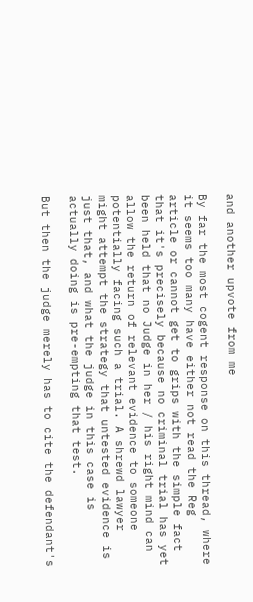and another upvote from me

By far the most cogent response on this thread, where it seems too many have either not read the Reg article or cannot get to grips with the simple fact that it's precisely because no criminal trial has yet been held that no Judge in her / his right mind can allow the return of relevant evidence to someone potentially facing such a trial. A shrewd lawyer might attempt the strategy that untested evidence is just that, and what the judge in this case is actually doing is pre-empting that test.

But then the judge merely has to cite the defendant's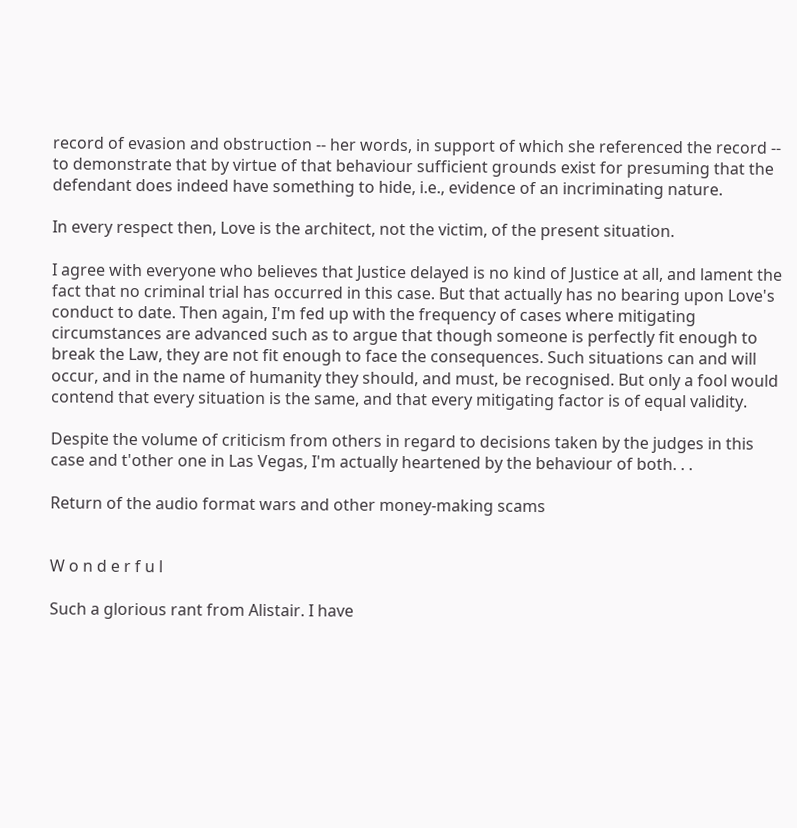record of evasion and obstruction -- her words, in support of which she referenced the record -- to demonstrate that by virtue of that behaviour sufficient grounds exist for presuming that the defendant does indeed have something to hide, i.e., evidence of an incriminating nature.

In every respect then, Love is the architect, not the victim, of the present situation.

I agree with everyone who believes that Justice delayed is no kind of Justice at all, and lament the fact that no criminal trial has occurred in this case. But that actually has no bearing upon Love's conduct to date. Then again, I'm fed up with the frequency of cases where mitigating circumstances are advanced such as to argue that though someone is perfectly fit enough to break the Law, they are not fit enough to face the consequences. Such situations can and will occur, and in the name of humanity they should, and must, be recognised. But only a fool would contend that every situation is the same, and that every mitigating factor is of equal validity.

Despite the volume of criticism from others in regard to decisions taken by the judges in this case and t'other one in Las Vegas, I'm actually heartened by the behaviour of both. . .

Return of the audio format wars and other money-making scams


W o n d e r f u l

Such a glorious rant from Alistair. I have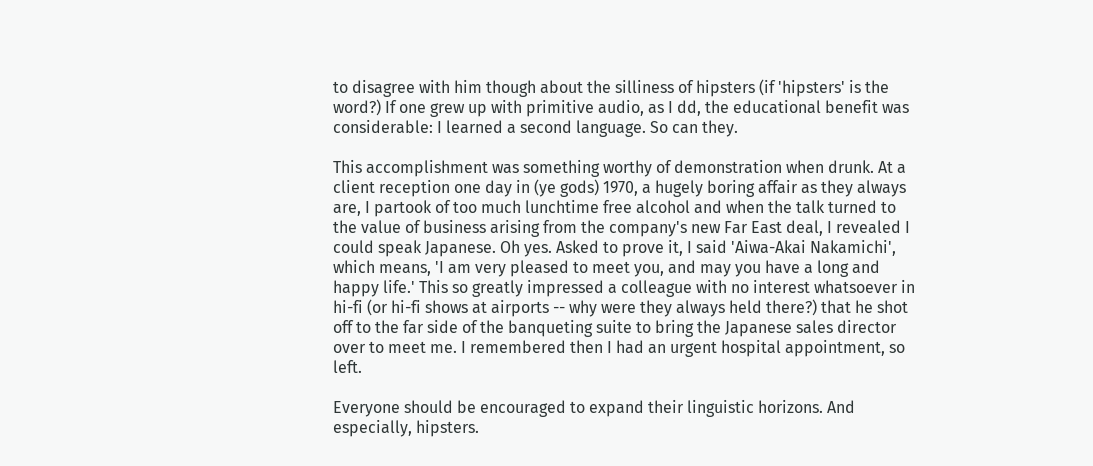to disagree with him though about the silliness of hipsters (if 'hipsters' is the word?) If one grew up with primitive audio, as I dd, the educational benefit was considerable: I learned a second language. So can they.

This accomplishment was something worthy of demonstration when drunk. At a client reception one day in (ye gods) 1970, a hugely boring affair as they always are, I partook of too much lunchtime free alcohol and when the talk turned to the value of business arising from the company's new Far East deal, I revealed I could speak Japanese. Oh yes. Asked to prove it, I said 'Aiwa-Akai Nakamichi', which means, 'I am very pleased to meet you, and may you have a long and happy life.' This so greatly impressed a colleague with no interest whatsoever in hi-fi (or hi-fi shows at airports -- why were they always held there?) that he shot off to the far side of the banqueting suite to bring the Japanese sales director over to meet me. I remembered then I had an urgent hospital appointment, so left.

Everyone should be encouraged to expand their linguistic horizons. And especially, hipsters.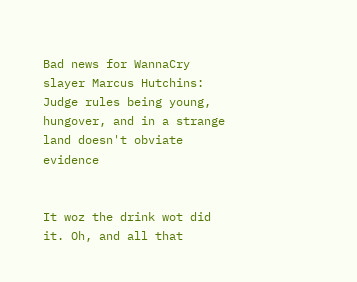Bad news for WannaCry slayer Marcus Hutchins: Judge rules being young, hungover, and in a strange land doesn't obviate evidence


It woz the drink wot did it. Oh, and all that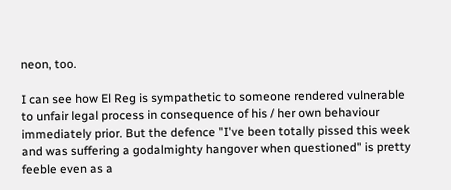neon, too.

I can see how El Reg is sympathetic to someone rendered vulnerable to unfair legal process in consequence of his / her own behaviour immediately prior. But the defence "I've been totally pissed this week and was suffering a godalmighty hangover when questioned" is pretty feeble even as a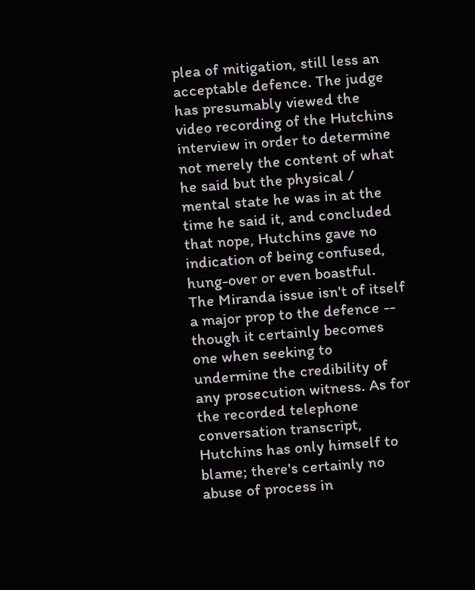plea of mitigation, still less an acceptable defence. The judge has presumably viewed the video recording of the Hutchins interview in order to determine not merely the content of what he said but the physical / mental state he was in at the time he said it, and concluded that nope, Hutchins gave no indication of being confused, hung-over or even boastful. The Miranda issue isn't of itself a major prop to the defence -- though it certainly becomes one when seeking to undermine the credibility of any prosecution witness. As for the recorded telephone conversation transcript, Hutchins has only himself to blame; there's certainly no abuse of process in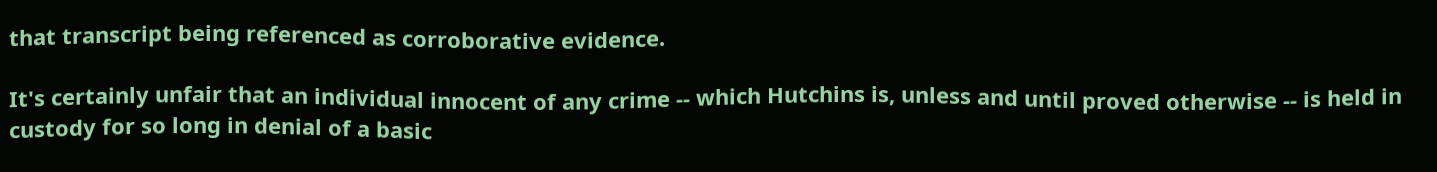that transcript being referenced as corroborative evidence.

It's certainly unfair that an individual innocent of any crime -- which Hutchins is, unless and until proved otherwise -- is held in custody for so long in denial of a basic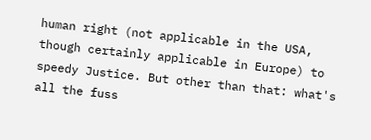human right (not applicable in the USA, though certainly applicable in Europe) to speedy Justice. But other than that: what's all the fuss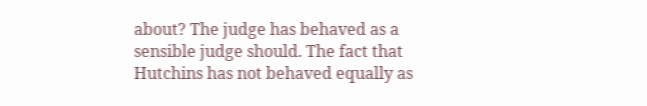about? The judge has behaved as a sensible judge should. The fact that Hutchins has not behaved equally as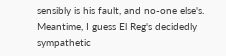sensibly is his fault, and no-one else's. Meantime, I guess El Reg's decidedly sympathetic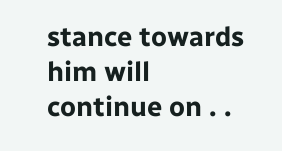stance towards him will continue on . .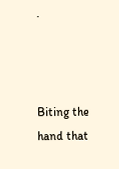.



Biting the hand that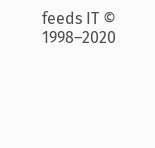feeds IT © 1998–2020